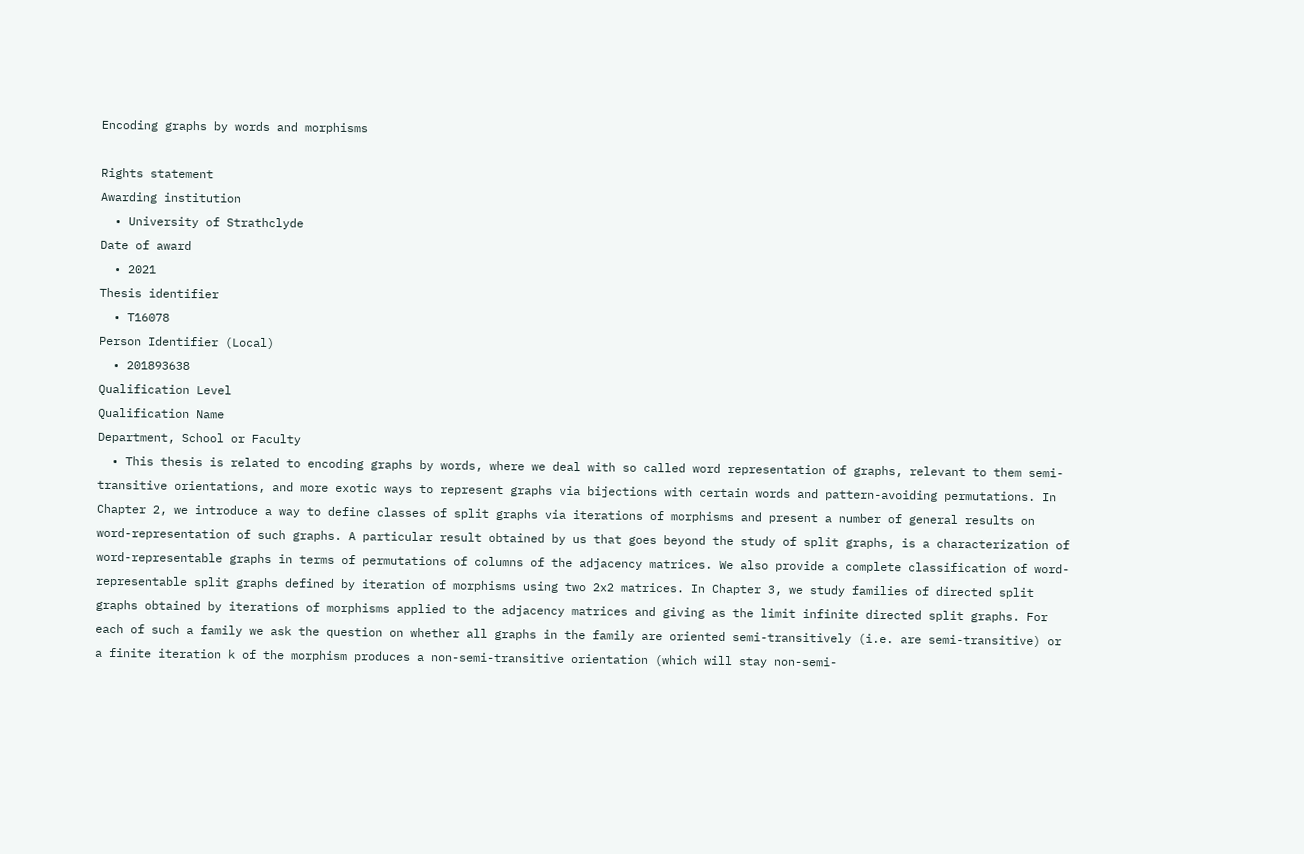Encoding graphs by words and morphisms

Rights statement
Awarding institution
  • University of Strathclyde
Date of award
  • 2021
Thesis identifier
  • T16078
Person Identifier (Local)
  • 201893638
Qualification Level
Qualification Name
Department, School or Faculty
  • This thesis is related to encoding graphs by words, where we deal with so called word representation of graphs, relevant to them semi-transitive orientations, and more exotic ways to represent graphs via bijections with certain words and pattern-avoiding permutations. In Chapter 2, we introduce a way to define classes of split graphs via iterations of morphisms and present a number of general results on word-representation of such graphs. A particular result obtained by us that goes beyond the study of split graphs, is a characterization of word-representable graphs in terms of permutations of columns of the adjacency matrices. We also provide a complete classification of word-representable split graphs defined by iteration of morphisms using two 2x2 matrices. In Chapter 3, we study families of directed split graphs obtained by iterations of morphisms applied to the adjacency matrices and giving as the limit infinite directed split graphs. For each of such a family we ask the question on whether all graphs in the family are oriented semi-transitively (i.e. are semi-transitive) or a finite iteration k of the morphism produces a non-semi-transitive orientation (which will stay non-semi-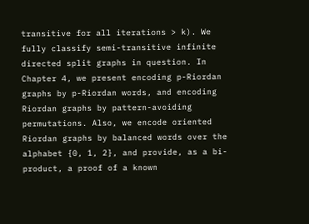transitive for all iterations > k). We fully classify semi-transitive infinite directed split graphs in question. In Chapter 4, we present encoding p-Riordan graphs by p-Riordan words, and encoding Riordan graphs by pattern-avoiding permutations. Also, we encode oriented Riordan graphs by balanced words over the alphabet {0, 1, 2}, and provide, as a bi-product, a proof of a known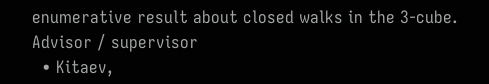enumerative result about closed walks in the 3-cube.
Advisor / supervisor
  • Kitaev,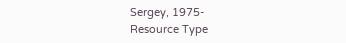Sergey, 1975-
Resource Type